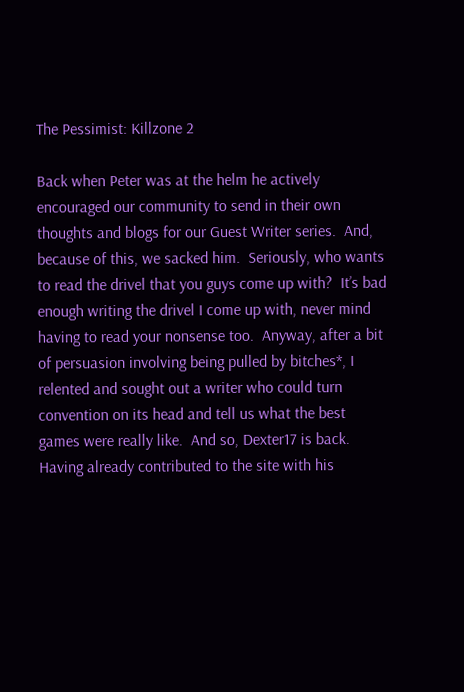The Pessimist: Killzone 2

Back when Peter was at the helm he actively encouraged our community to send in their own thoughts and blogs for our Guest Writer series.  And, because of this, we sacked him.  Seriously, who wants to read the drivel that you guys come up with?  It’s bad enough writing the drivel I come up with, never mind having to read your nonsense too.  Anyway, after a bit of persuasion involving being pulled by bitches*, I relented and sought out a writer who could turn convention on its head and tell us what the best games were really like.  And so, Dexter17 is back.  Having already contributed to the site with his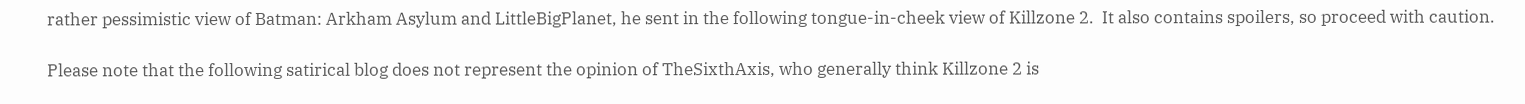rather pessimistic view of Batman: Arkham Asylum and LittleBigPlanet, he sent in the following tongue-in-cheek view of Killzone 2.  It also contains spoilers, so proceed with caution.

Please note that the following satirical blog does not represent the opinion of TheSixthAxis, who generally think Killzone 2 is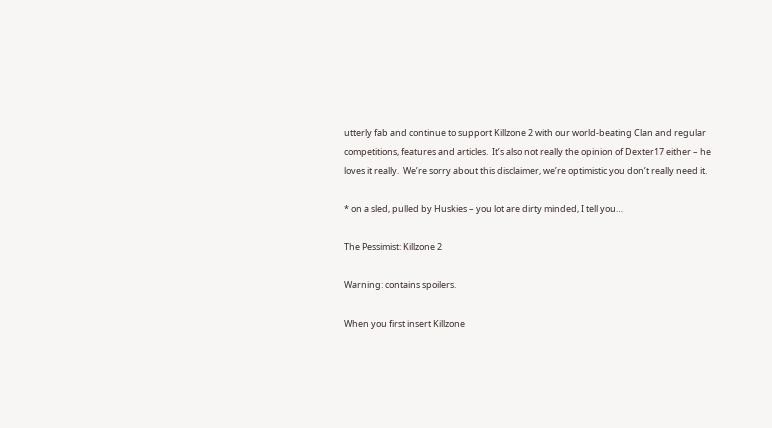utterly fab and continue to support Killzone 2 with our world-beating Clan and regular competitions, features and articles.  It’s also not really the opinion of Dexter17 either – he loves it really.  We’re sorry about this disclaimer, we’re optimistic you don’t really need it.

* on a sled, pulled by Huskies – you lot are dirty minded, I tell you…

The Pessimist: Killzone 2

Warning: contains spoilers.

When you first insert Killzone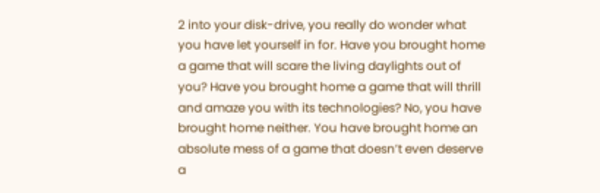2 into your disk-drive, you really do wonder what you have let yourself in for. Have you brought home a game that will scare the living daylights out of you? Have you brought home a game that will thrill and amaze you with its technologies? No, you have brought home neither. You have brought home an absolute mess of a game that doesn’t even deserve a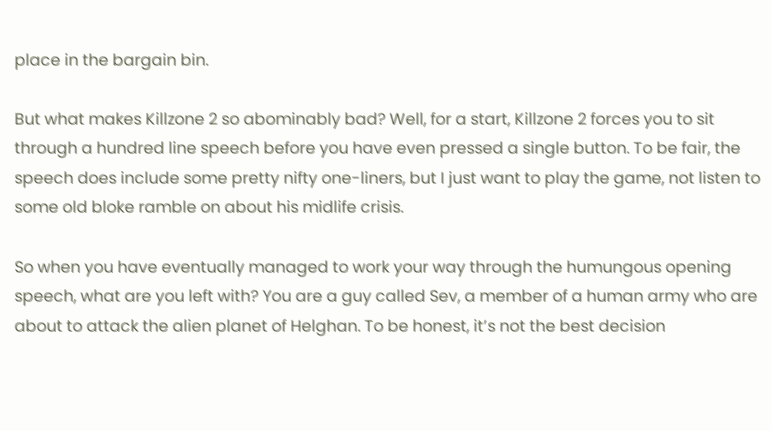place in the bargain bin.

But what makes Killzone 2 so abominably bad? Well, for a start, Killzone 2 forces you to sit through a hundred line speech before you have even pressed a single button. To be fair, the speech does include some pretty nifty one-liners, but I just want to play the game, not listen to some old bloke ramble on about his midlife crisis.

So when you have eventually managed to work your way through the humungous opening speech, what are you left with? You are a guy called Sev, a member of a human army who are about to attack the alien planet of Helghan. To be honest, it’s not the best decision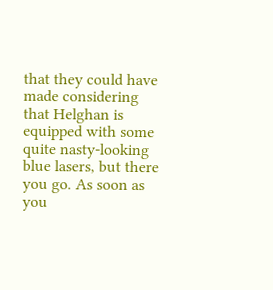that they could have made considering that Helghan is equipped with some quite nasty-looking blue lasers, but there you go. As soon as you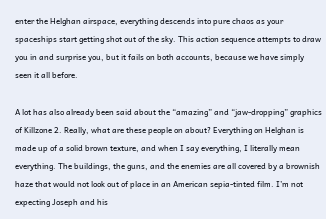enter the Helghan airspace, everything descends into pure chaos as your spaceships start getting shot out of the sky. This action sequence attempts to draw you in and surprise you, but it fails on both accounts, because we have simply seen it all before.

A lot has also already been said about the “amazing” and “jaw-dropping” graphics of Killzone 2. Really, what are these people on about? Everything on Helghan is made up of a solid brown texture, and when I say everything, I literally mean everything. The buildings, the guns, and the enemies are all covered by a brownish haze that would not look out of place in an American sepia-tinted film. I’m not expecting Joseph and his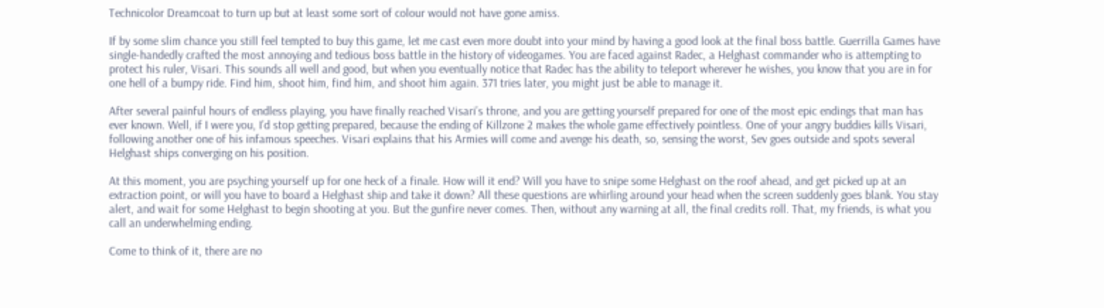Technicolor Dreamcoat to turn up but at least some sort of colour would not have gone amiss.

If by some slim chance you still feel tempted to buy this game, let me cast even more doubt into your mind by having a good look at the final boss battle. Guerrilla Games have single-handedly crafted the most annoying and tedious boss battle in the history of videogames. You are faced against Radec, a Helghast commander who is attempting to protect his ruler, Visari. This sounds all well and good, but when you eventually notice that Radec has the ability to teleport wherever he wishes, you know that you are in for one hell of a bumpy ride. Find him, shoot him, find him, and shoot him again. 371 tries later, you might just be able to manage it.

After several painful hours of endless playing, you have finally reached Visari’s throne, and you are getting yourself prepared for one of the most epic endings that man has ever known. Well, if I were you, I’d stop getting prepared, because the ending of Killzone 2 makes the whole game effectively pointless. One of your angry buddies kills Visari, following another one of his infamous speeches. Visari explains that his Armies will come and avenge his death, so, sensing the worst, Sev goes outside and spots several Helghast ships converging on his position.

At this moment, you are psyching yourself up for one heck of a finale. How will it end? Will you have to snipe some Helghast on the roof ahead, and get picked up at an extraction point, or will you have to board a Helghast ship and take it down? All these questions are whirling around your head when the screen suddenly goes blank. You stay alert, and wait for some Helghast to begin shooting at you. But the gunfire never comes. Then, without any warning at all, the final credits roll. That, my friends, is what you call an underwhelming ending.

Come to think of it, there are no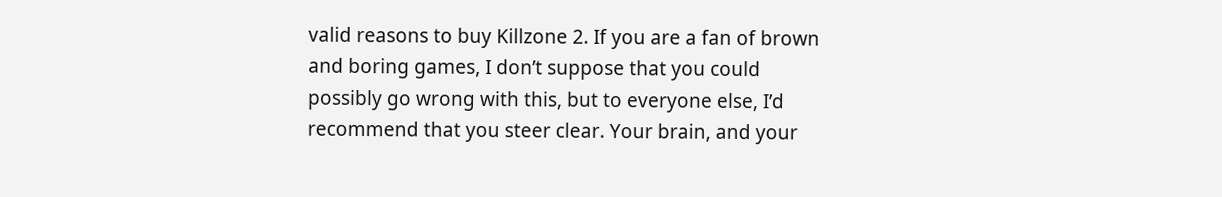valid reasons to buy Killzone 2. If you are a fan of brown and boring games, I don’t suppose that you could possibly go wrong with this, but to everyone else, I’d recommend that you steer clear. Your brain, and your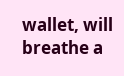wallet, will breathe a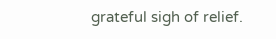grateful sigh of relief.